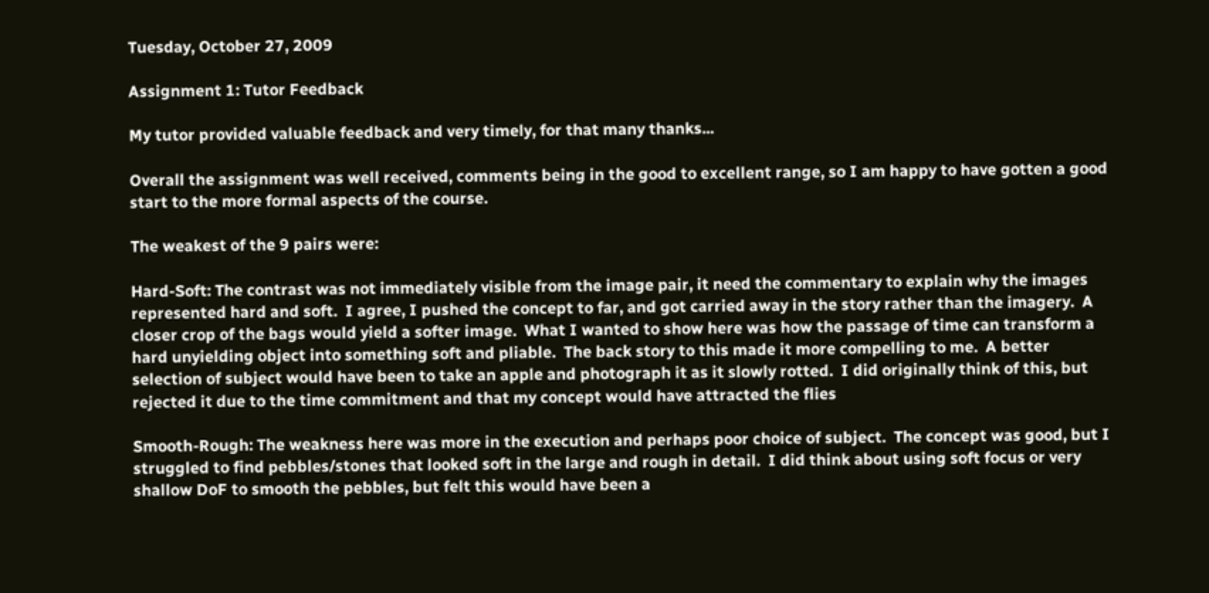Tuesday, October 27, 2009

Assignment 1: Tutor Feedback

My tutor provided valuable feedback and very timely, for that many thanks...

Overall the assignment was well received, comments being in the good to excellent range, so I am happy to have gotten a good start to the more formal aspects of the course.

The weakest of the 9 pairs were:

Hard-Soft: The contrast was not immediately visible from the image pair, it need the commentary to explain why the images represented hard and soft.  I agree, I pushed the concept to far, and got carried away in the story rather than the imagery.  A closer crop of the bags would yield a softer image.  What I wanted to show here was how the passage of time can transform a hard unyielding object into something soft and pliable.  The back story to this made it more compelling to me.  A better selection of subject would have been to take an apple and photograph it as it slowly rotted.  I did originally think of this, but rejected it due to the time commitment and that my concept would have attracted the flies

Smooth-Rough: The weakness here was more in the execution and perhaps poor choice of subject.  The concept was good, but I struggled to find pebbles/stones that looked soft in the large and rough in detail.  I did think about using soft focus or very shallow DoF to smooth the pebbles, but felt this would have been a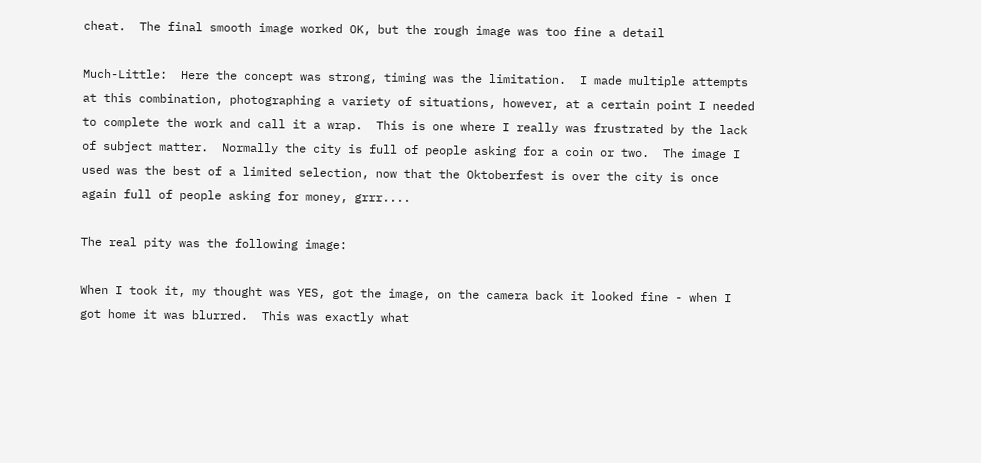cheat.  The final smooth image worked OK, but the rough image was too fine a detail

Much-Little:  Here the concept was strong, timing was the limitation.  I made multiple attempts at this combination, photographing a variety of situations, however, at a certain point I needed to complete the work and call it a wrap.  This is one where I really was frustrated by the lack of subject matter.  Normally the city is full of people asking for a coin or two.  The image I used was the best of a limited selection, now that the Oktoberfest is over the city is once again full of people asking for money, grrr....

The real pity was the following image:

When I took it, my thought was YES, got the image, on the camera back it looked fine - when I got home it was blurred.  This was exactly what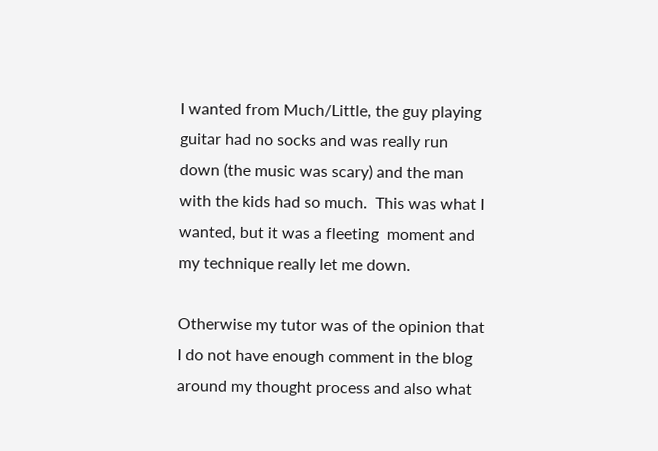I wanted from Much/Little, the guy playing guitar had no socks and was really run down (the music was scary) and the man with the kids had so much.  This was what I wanted, but it was a fleeting  moment and my technique really let me down.

Otherwise my tutor was of the opinion that I do not have enough comment in the blog around my thought process and also what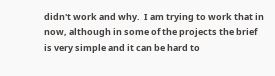didn't work and why.  I am trying to work that in now, although in some of the projects the brief is very simple and it can be hard to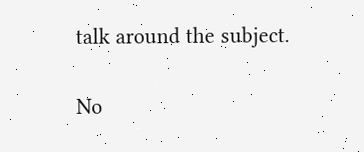talk around the subject.

No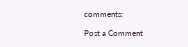comments:

Post a Comment